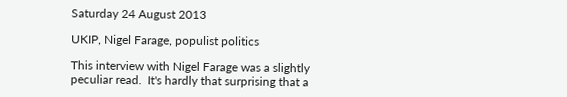Saturday 24 August 2013

UKIP, Nigel Farage, populist politics

This interview with Nigel Farage was a slightly peculiar read.  It's hardly that surprising that a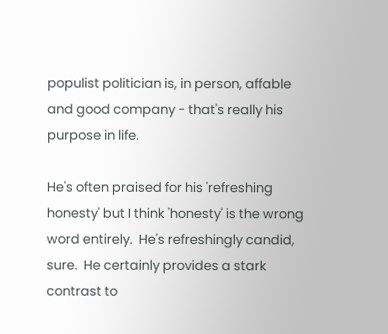populist politician is, in person, affable and good company - that's really his purpose in life.

He's often praised for his 'refreshing honesty' but I think 'honesty' is the wrong word entirely.  He's refreshingly candid, sure.  He certainly provides a stark contrast to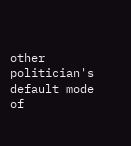other politician's default mode of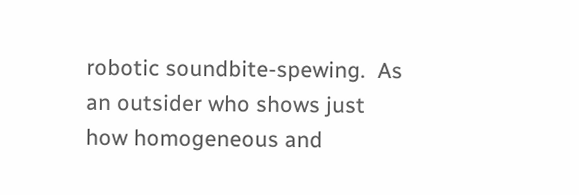robotic soundbite-spewing.  As an outsider who shows just how homogeneous and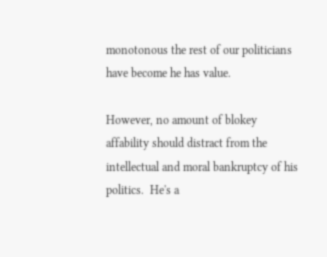monotonous the rest of our politicians have become he has value.

However, no amount of blokey affability should distract from the intellectual and moral bankruptcy of his politics.  He's a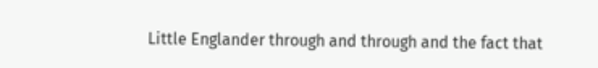Little Englander through and through and the fact that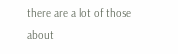there are a lot of those about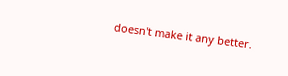doesn't make it any better.